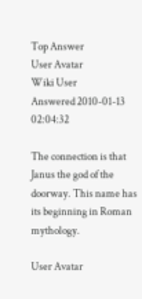Top Answer
User Avatar
Wiki User
Answered 2010-01-13 02:04:32

The connection is that Janus the god of the doorway. This name has its beginning in Roman mythology.

User Avatar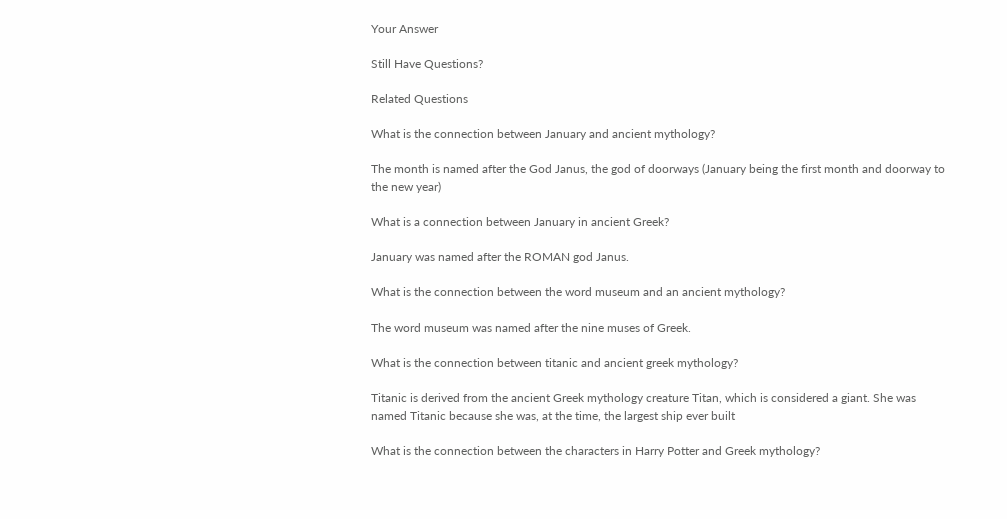Your Answer

Still Have Questions?

Related Questions

What is the connection between January and ancient mythology?

The month is named after the God Janus, the god of doorways (January being the first month and doorway to the new year)

What is a connection between January in ancient Greek?

January was named after the ROMAN god Janus.

What is the connection between the word museum and an ancient mythology?

The word museum was named after the nine muses of Greek.

What is the connection between titanic and ancient greek mythology?

Titanic is derived from the ancient Greek mythology creature Titan, which is considered a giant. She was named Titanic because she was, at the time, the largest ship ever built

What is the connection between the characters in Harry Potter and Greek mythology?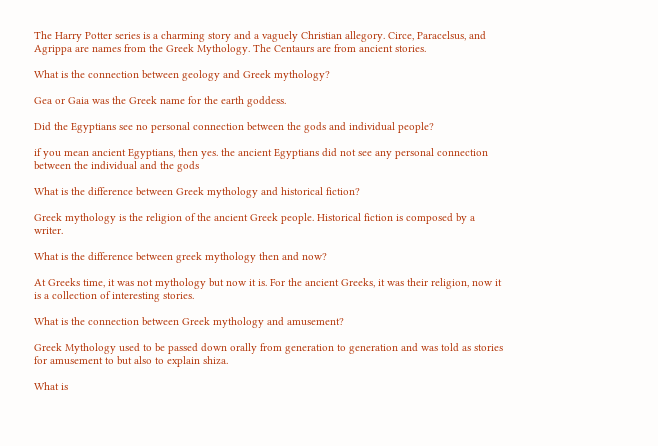The Harry Potter series is a charming story and a vaguely Christian allegory. Circe, Paracelsus, and Agrippa are names from the Greek Mythology. The Centaurs are from ancient stories.

What is the connection between geology and Greek mythology?

Gea or Gaia was the Greek name for the earth goddess.

Did the Egyptians see no personal connection between the gods and individual people?

if you mean ancient Egyptians, then yes. the ancient Egyptians did not see any personal connection between the individual and the gods

What is the difference between Greek mythology and historical fiction?

Greek mythology is the religion of the ancient Greek people. Historical fiction is composed by a writer.

What is the difference between greek mythology then and now?

At Greeks time, it was not mythology but now it is. For the ancient Greeks, it was their religion, now it is a collection of interesting stories.

What is the connection between Greek mythology and amusement?

Greek Mythology used to be passed down orally from generation to generation and was told as stories for amusement to but also to explain shiza.

What is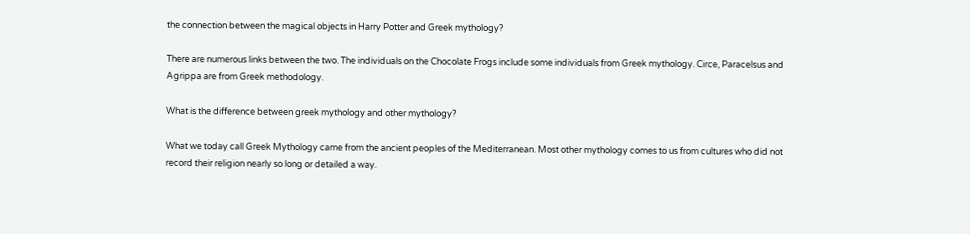the connection between the magical objects in Harry Potter and Greek mythology?

There are numerous links between the two. The individuals on the Chocolate Frogs include some individuals from Greek mythology. Circe, Paracelsus and Agrippa are from Greek methodology.

What is the difference between greek mythology and other mythology?

What we today call Greek Mythology came from the ancient peoples of the Mediterranean. Most other mythology comes to us from cultures who did not record their religion nearly so long or detailed a way.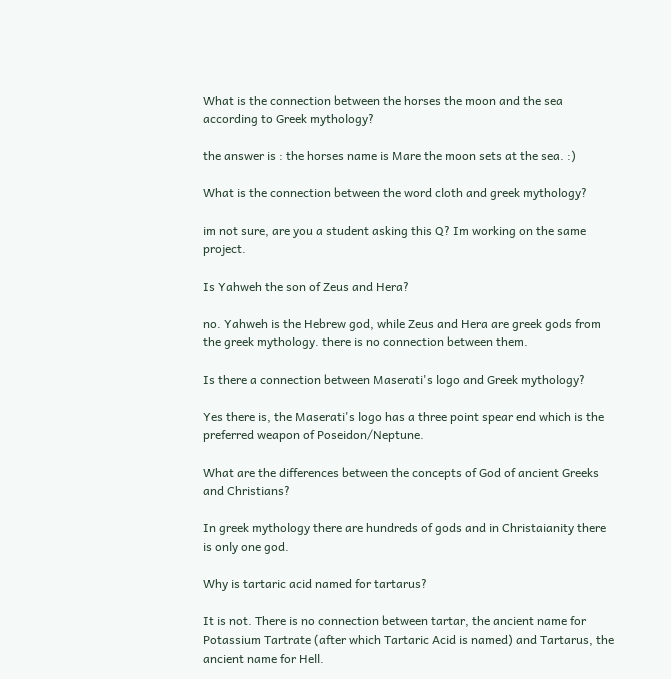What is the connection between the horses the moon and the sea according to Greek mythology?

the answer is : the horses name is Mare the moon sets at the sea. :)

What is the connection between the word cloth and greek mythology?

im not sure, are you a student asking this Q? Im working on the same project.

Is Yahweh the son of Zeus and Hera?

no. Yahweh is the Hebrew god, while Zeus and Hera are greek gods from the greek mythology. there is no connection between them.

Is there a connection between Maserati's logo and Greek mythology?

Yes there is, the Maserati's logo has a three point spear end which is the preferred weapon of Poseidon/Neptune.

What are the differences between the concepts of God of ancient Greeks and Christians?

In greek mythology there are hundreds of gods and in Christaianity there is only one god.

Why is tartaric acid named for tartarus?

It is not. There is no connection between tartar, the ancient name for Potassium Tartrate (after which Tartaric Acid is named) and Tartarus, the ancient name for Hell.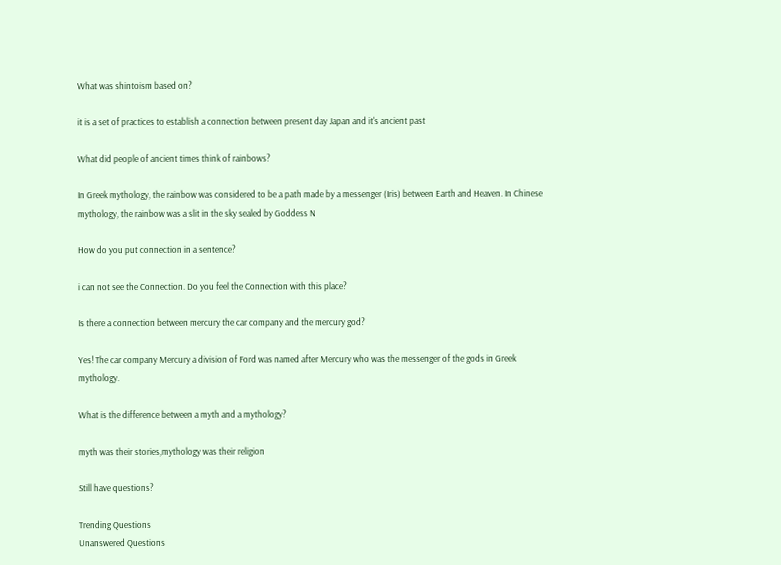What was shintoism based on?

it is a set of practices to establish a connection between present day Japan and it's ancient past

What did people of ancient times think of rainbows?

In Greek mythology, the rainbow was considered to be a path made by a messenger (Iris) between Earth and Heaven. In Chinese mythology, the rainbow was a slit in the sky sealed by Goddess N

How do you put connection in a sentence?

i can not see the Connection. Do you feel the Connection with this place?

Is there a connection between mercury the car company and the mercury god?

Yes! The car company Mercury a division of Ford was named after Mercury who was the messenger of the gods in Greek mythology.

What is the difference between a myth and a mythology?

myth was their stories,mythology was their religion

Still have questions?

Trending Questions
Unanswered Questions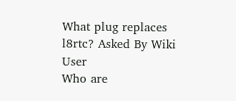What plug replaces l8rtc? Asked By Wiki User
Who are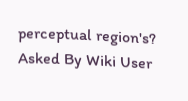perceptual region's? Asked By Wiki User